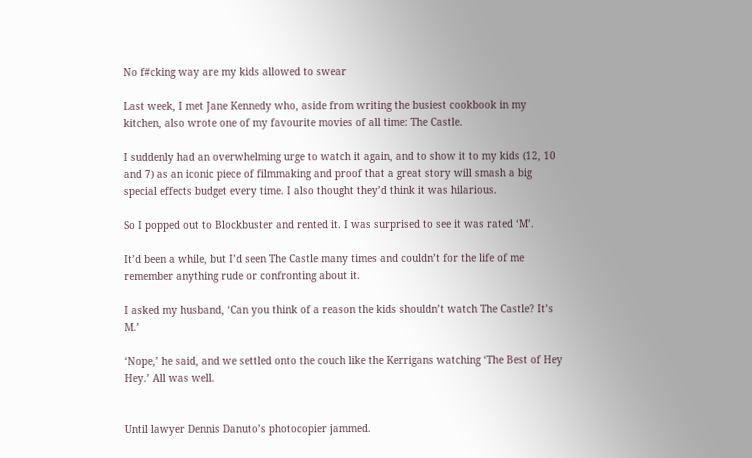No f#cking way are my kids allowed to swear

Last week, I met Jane Kennedy who, aside from writing the busiest cookbook in my kitchen, also wrote one of my favourite movies of all time: The Castle.

I suddenly had an overwhelming urge to watch it again, and to show it to my kids (12, 10 and 7) as an iconic piece of filmmaking and proof that a great story will smash a big special effects budget every time. I also thought they’d think it was hilarious.

So I popped out to Blockbuster and rented it. I was surprised to see it was rated ‘M’.

It’d been a while, but I’d seen The Castle many times and couldn’t for the life of me remember anything rude or confronting about it.

I asked my husband, ‘Can you think of a reason the kids shouldn’t watch The Castle? It’s M.’

‘Nope,’ he said, and we settled onto the couch like the Kerrigans watching ‘The Best of Hey Hey.’ All was well.


Until lawyer Dennis Danuto’s photocopier jammed.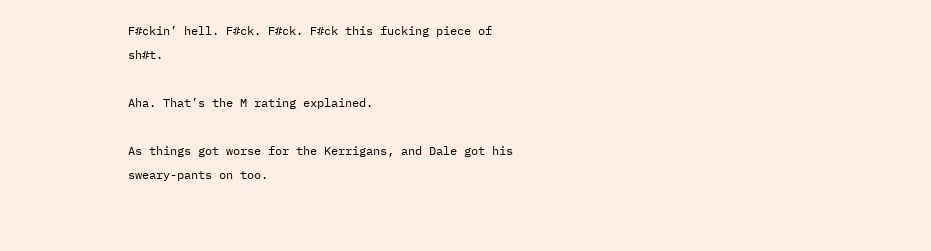F#ckin’ hell. F#ck. F#ck. F#ck this fucking piece of sh#t.

Aha. That’s the M rating explained.

As things got worse for the Kerrigans, and Dale got his sweary-pants on too.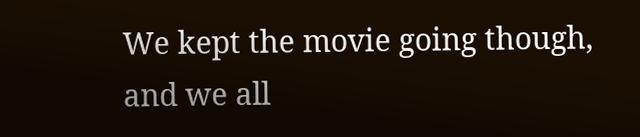We kept the movie going though, and we all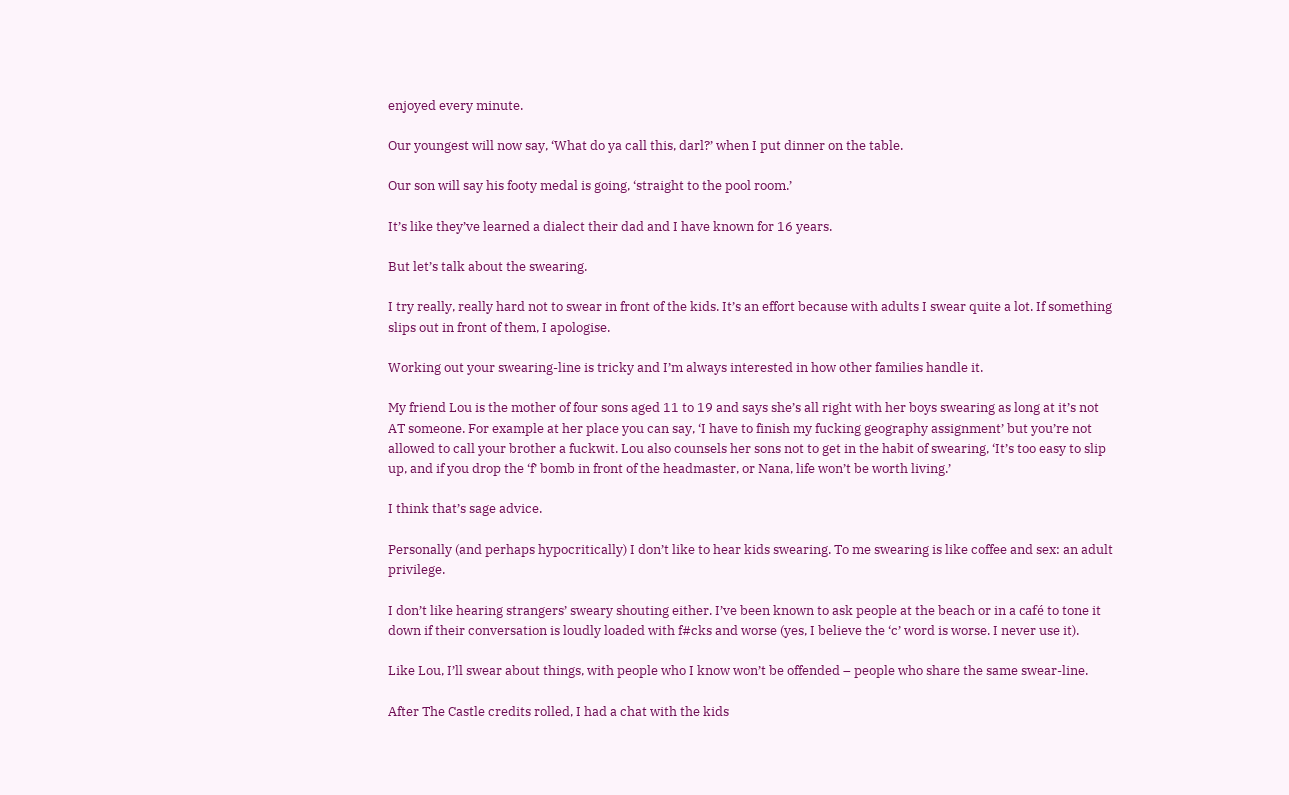enjoyed every minute.

Our youngest will now say, ‘What do ya call this, darl?’ when I put dinner on the table.

Our son will say his footy medal is going, ‘straight to the pool room.’

It’s like they’ve learned a dialect their dad and I have known for 16 years.

But let’s talk about the swearing.

I try really, really hard not to swear in front of the kids. It’s an effort because with adults I swear quite a lot. If something slips out in front of them, I apologise.

Working out your swearing-line is tricky and I’m always interested in how other families handle it.

My friend Lou is the mother of four sons aged 11 to 19 and says she’s all right with her boys swearing as long at it’s not AT someone. For example at her place you can say, ‘I have to finish my fucking geography assignment’ but you’re not allowed to call your brother a fuckwit. Lou also counsels her sons not to get in the habit of swearing, ‘It’s too easy to slip up, and if you drop the ‘f’ bomb in front of the headmaster, or Nana, life won’t be worth living.’

I think that’s sage advice.

Personally (and perhaps hypocritically) I don’t like to hear kids swearing. To me swearing is like coffee and sex: an adult privilege.

I don’t like hearing strangers’ sweary shouting either. I’ve been known to ask people at the beach or in a café to tone it down if their conversation is loudly loaded with f#cks and worse (yes, I believe the ‘c’ word is worse. I never use it).

Like Lou, I’ll swear about things, with people who I know won’t be offended – people who share the same swear-line.

After The Castle credits rolled, I had a chat with the kids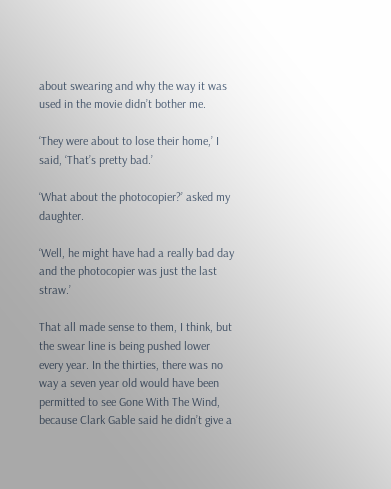about swearing and why the way it was used in the movie didn’t bother me.

‘They were about to lose their home,’ I said, ‘That’s pretty bad.’

‘What about the photocopier?’ asked my daughter.

‘Well, he might have had a really bad day and the photocopier was just the last straw.’

That all made sense to them, I think, but the swear line is being pushed lower every year. In the thirties, there was no way a seven year old would have been permitted to see Gone With The Wind, because Clark Gable said he didn’t give a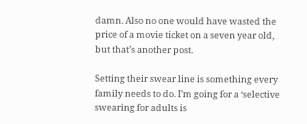damn. Also no one would have wasted the price of a movie ticket on a seven year old, but that’s another post.

Setting their swear line is something every family needs to do. I’m going for a ‘selective swearing for adults is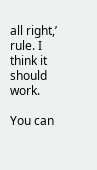all right,’ rule. I think it should work.

You can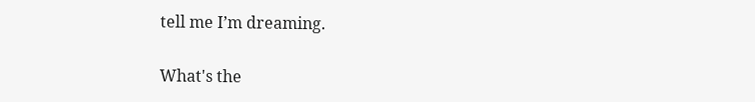tell me I’m dreaming.

What's the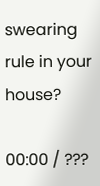swearing rule in your house?

00:00 / ???